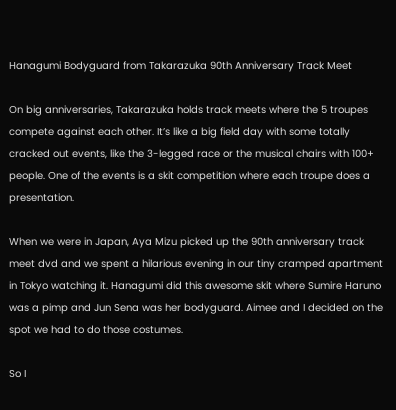Hanagumi Bodyguard from Takarazuka 90th Anniversary Track Meet

On big anniversaries, Takarazuka holds track meets where the 5 troupes compete against each other. It’s like a big field day with some totally cracked out events, like the 3-legged race or the musical chairs with 100+ people. One of the events is a skit competition where each troupe does a presentation.

When we were in Japan, Aya Mizu picked up the 90th anniversary track meet dvd and we spent a hilarious evening in our tiny cramped apartment in Tokyo watching it. Hanagumi did this awesome skit where Sumire Haruno was a pimp and Jun Sena was her bodyguard. Aimee and I decided on the spot we had to do those costumes.

So I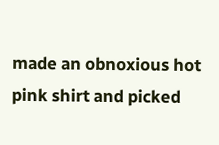made an obnoxious hot pink shirt and picked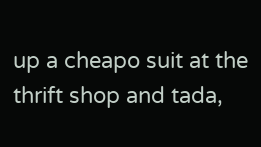up a cheapo suit at the thrift shop and tada,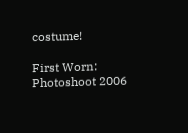costume!

First Worn: Photoshoot 2006